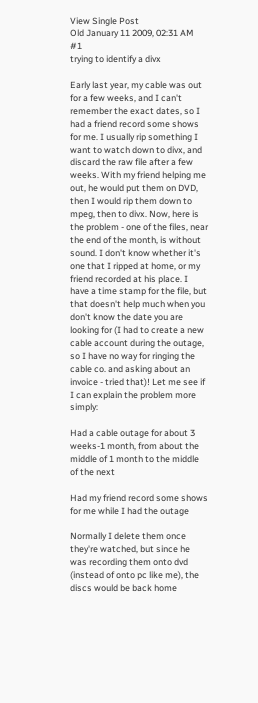View Single Post
Old January 11 2009, 02:31 AM   #1
trying to identify a divx

Early last year, my cable was out for a few weeks, and I can't remember the exact dates, so I had a friend record some shows for me. I usually rip something I want to watch down to divx, and discard the raw file after a few weeks. With my friend helping me out, he would put them on DVD, then I would rip them down to mpeg, then to divx. Now, here is the problem - one of the files, near the end of the month, is without sound. I don't know whether it's one that I ripped at home, or my friend recorded at his place. I have a time stamp for the file, but that doesn't help much when you don't know the date you are looking for (I had to create a new cable account during the outage, so I have no way for ringing the cable co. and asking about an invoice - tried that)! Let me see if I can explain the problem more simply:

Had a cable outage for about 3 weeks-1 month, from about the middle of 1 month to the middle of the next

Had my friend record some shows for me while I had the outage

Normally I delete them once they're watched, but since he was recording them onto dvd (instead of onto pc like me), the discs would be back home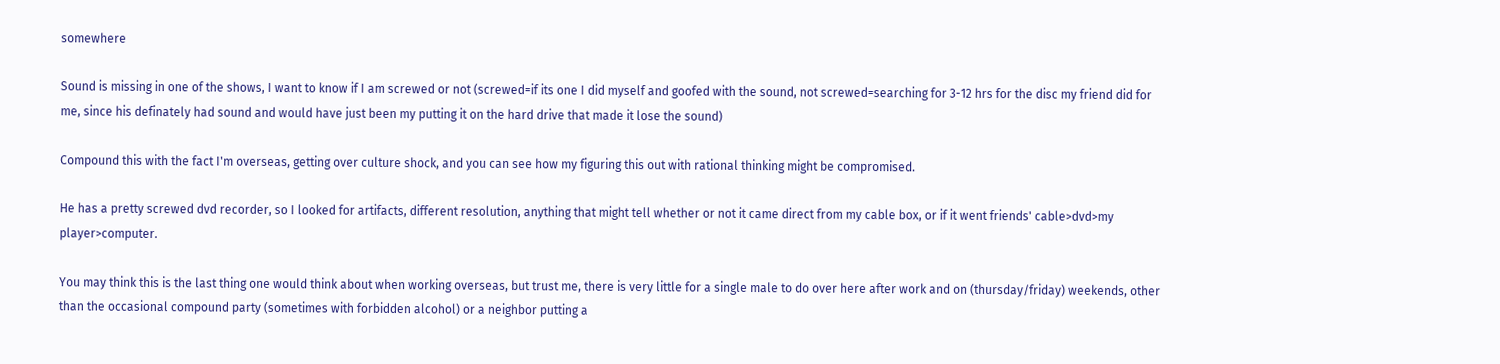somewhere

Sound is missing in one of the shows, I want to know if I am screwed or not (screwed=if its one I did myself and goofed with the sound, not screwed=searching for 3-12 hrs for the disc my friend did for me, since his definately had sound and would have just been my putting it on the hard drive that made it lose the sound)

Compound this with the fact I'm overseas, getting over culture shock, and you can see how my figuring this out with rational thinking might be compromised.

He has a pretty screwed dvd recorder, so I looked for artifacts, different resolution, anything that might tell whether or not it came direct from my cable box, or if it went friends' cable>dvd>my player>computer.

You may think this is the last thing one would think about when working overseas, but trust me, there is very little for a single male to do over here after work and on (thursday/friday) weekends, other than the occasional compound party (sometimes with forbidden alcohol) or a neighbor putting a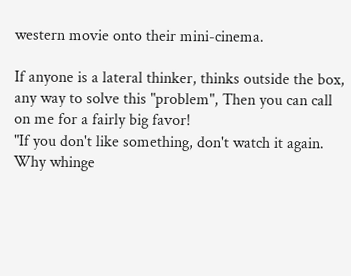western movie onto their mini-cinema.

If anyone is a lateral thinker, thinks outside the box, any way to solve this "problem", Then you can call on me for a fairly big favor!
"If you don't like something, don't watch it again. Why whinge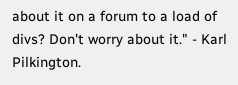about it on a forum to a load of divs? Don't worry about it." - Karl Pilkington.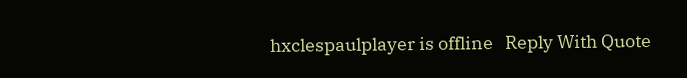hxclespaulplayer is offline   Reply With Quote